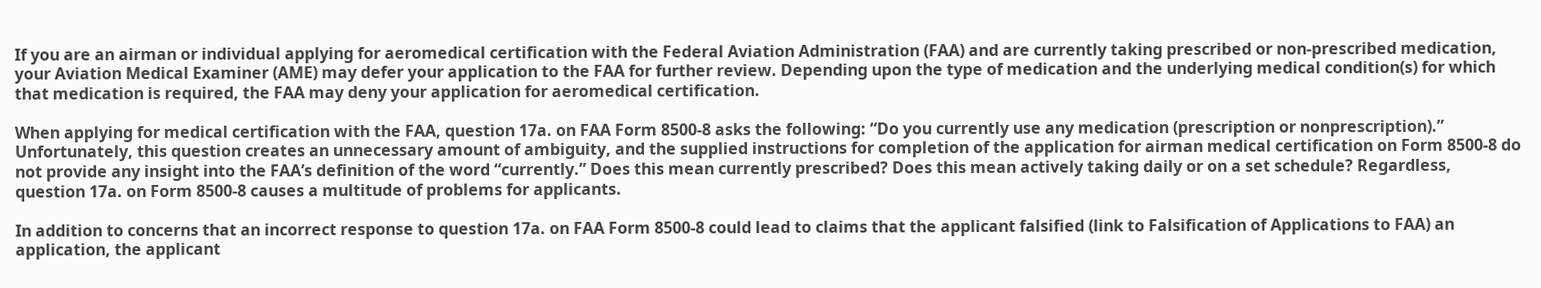If you are an airman or individual applying for aeromedical certification with the Federal Aviation Administration (FAA) and are currently taking prescribed or non-prescribed medication, your Aviation Medical Examiner (AME) may defer your application to the FAA for further review. Depending upon the type of medication and the underlying medical condition(s) for which that medication is required, the FAA may deny your application for aeromedical certification.

When applying for medical certification with the FAA, question 17a. on FAA Form 8500-8 asks the following: “Do you currently use any medication (prescription or nonprescription).” Unfortunately, this question creates an unnecessary amount of ambiguity, and the supplied instructions for completion of the application for airman medical certification on Form 8500-8 do not provide any insight into the FAA’s definition of the word “currently.” Does this mean currently prescribed? Does this mean actively taking daily or on a set schedule? Regardless, question 17a. on Form 8500-8 causes a multitude of problems for applicants.

In addition to concerns that an incorrect response to question 17a. on FAA Form 8500-8 could lead to claims that the applicant falsified (link to Falsification of Applications to FAA) an application, the applicant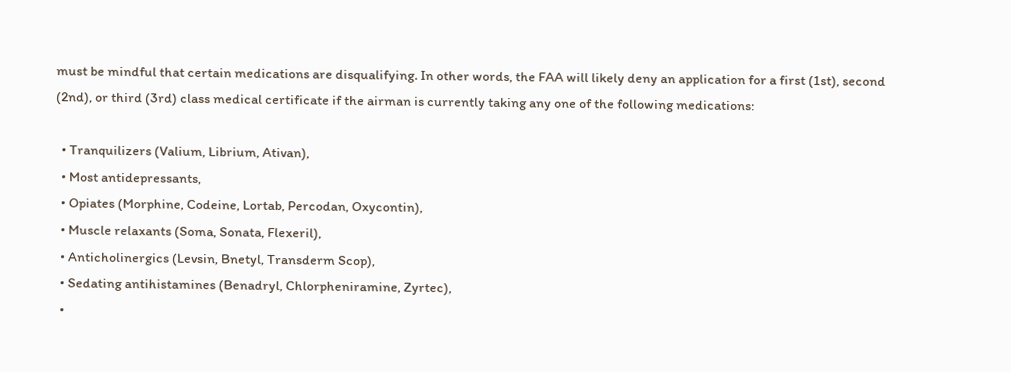must be mindful that certain medications are disqualifying. In other words, the FAA will likely deny an application for a first (1st), second (2nd), or third (3rd) class medical certificate if the airman is currently taking any one of the following medications:

  • Tranquilizers (Valium, Librium, Ativan),
  • Most antidepressants,
  • Opiates (Morphine, Codeine, Lortab, Percodan, Oxycontin),
  • Muscle relaxants (Soma, Sonata, Flexeril),
  • Anticholinergics (Levsin, Bnetyl, Transderm Scop),
  • Sedating antihistamines (Benadryl, Chlorpheniramine, Zyrtec),
  •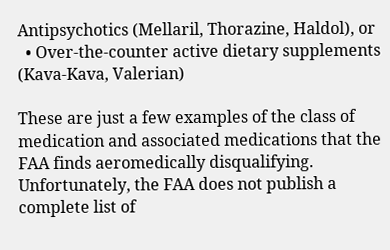Antipsychotics (Mellaril, Thorazine, Haldol), or
  • Over-the-counter active dietary supplements (Kava-Kava, Valerian)

These are just a few examples of the class of medication and associated medications that the FAA finds aeromedically disqualifying. Unfortunately, the FAA does not publish a complete list of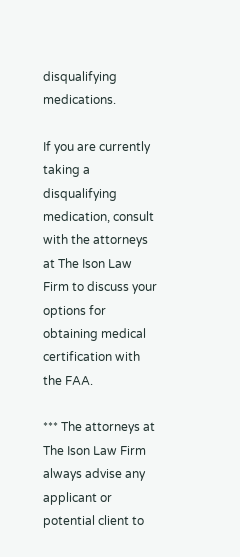disqualifying medications.

If you are currently taking a disqualifying medication, consult with the attorneys at The Ison Law Firm to discuss your options for obtaining medical certification with the FAA.

*** The attorneys at The Ison Law Firm always advise any applicant or potential client to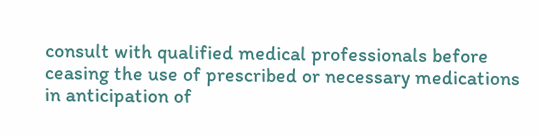consult with qualified medical professionals before ceasing the use of prescribed or necessary medications in anticipation of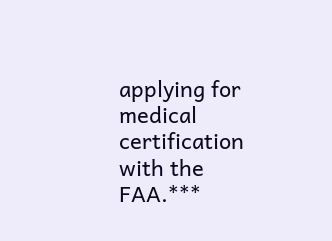applying for medical certification with the FAA.***